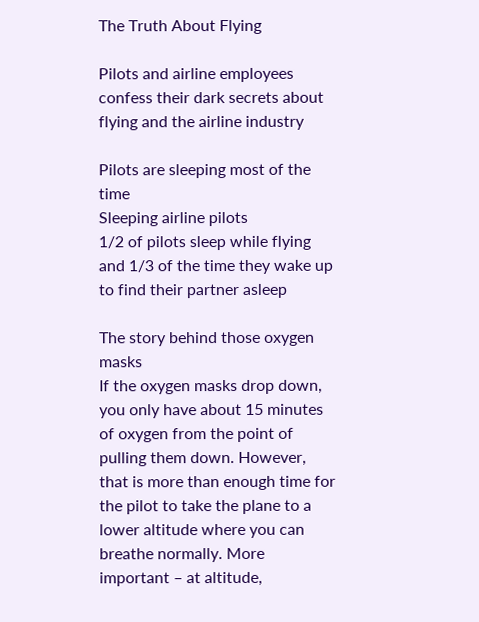The Truth About Flying

Pilots and airline employees confess their dark secrets about flying and the airline industry

Pilots are sleeping most of the time
Sleeping airline pilots
1/2 of pilots sleep while flying and 1/3 of the time they wake up to find their partner asleep

The story behind those oxygen masks
If the oxygen masks drop down, you only have about 15 minutes of oxygen from the point of pulling them down. However, that is more than enough time for the pilot to take the plane to a lower altitude where you can breathe normally. More important – at altitude,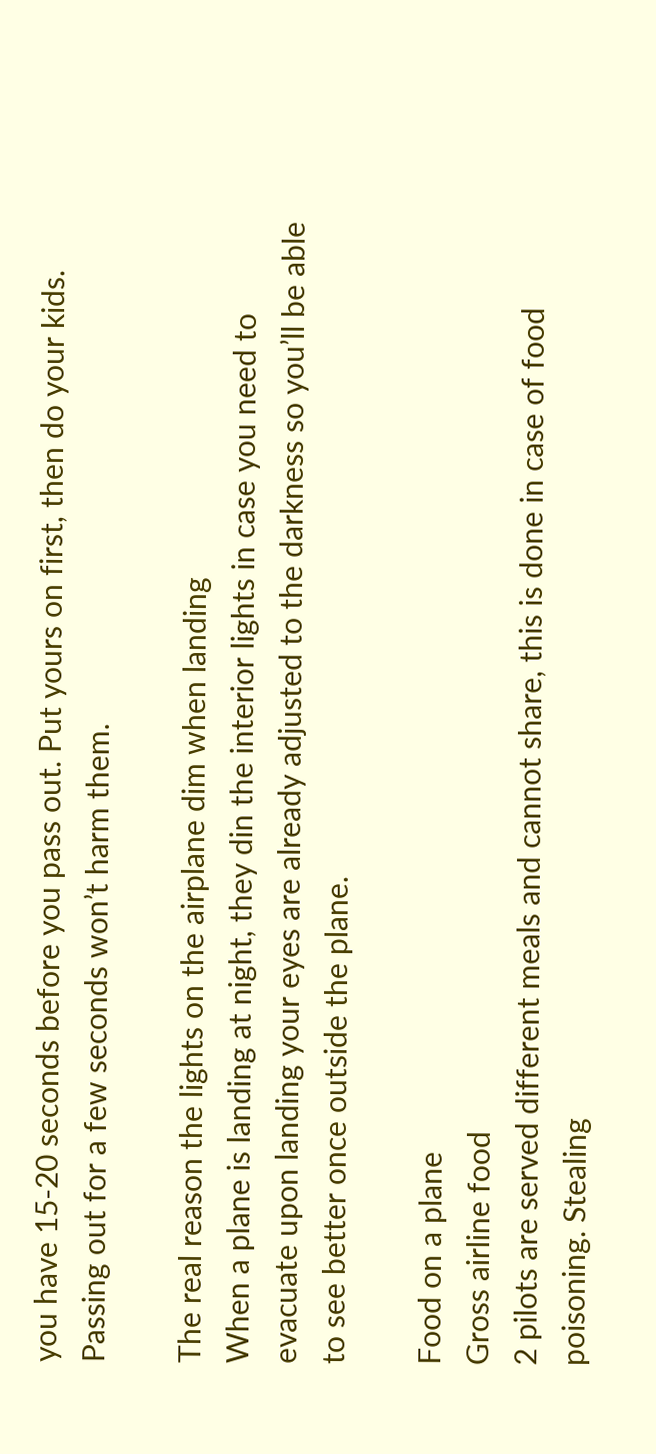you have 15-20 seconds before you pass out. Put yours on first, then do your kids. Passing out for a few seconds won’t harm them.

The real reason the lights on the airplane dim when landing
When a plane is landing at night, they din the interior lights in case you need to evacuate upon landing your eyes are already adjusted to the darkness so you’ll be able to see better once outside the plane.

Food on a plane
Gross airline food
2 pilots are served different meals and cannot share, this is done in case of food poisoning. Stealing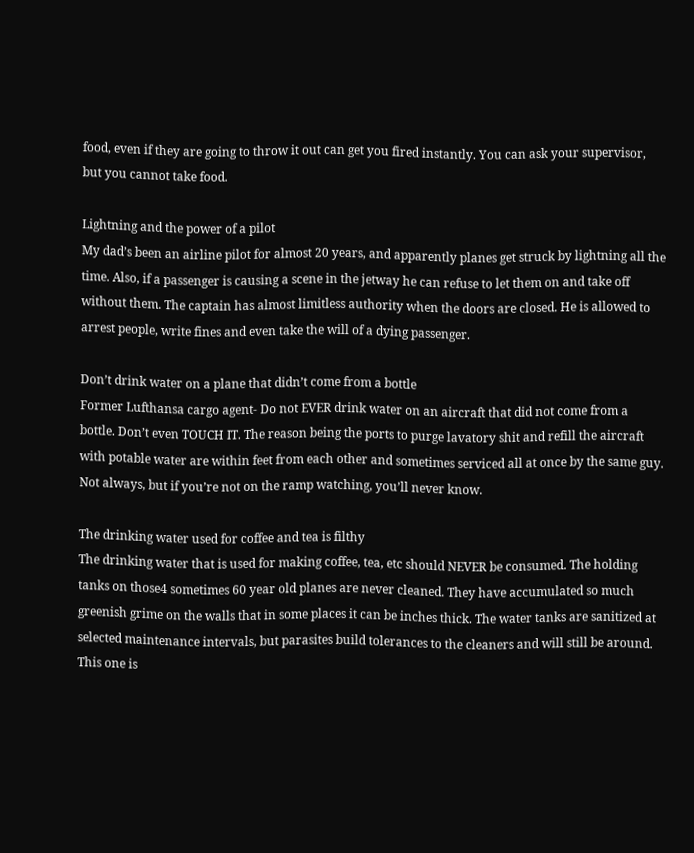food, even if they are going to throw it out can get you fired instantly. You can ask your supervisor, but you cannot take food.

Lightning and the power of a pilot
My dad’s been an airline pilot for almost 20 years, and apparently planes get struck by lightning all the time. Also, if a passenger is causing a scene in the jetway he can refuse to let them on and take off without them. The captain has almost limitless authority when the doors are closed. He is allowed to arrest people, write fines and even take the will of a dying passenger.

Don’t drink water on a plane that didn’t come from a bottle
Former Lufthansa cargo agent- Do not EVER drink water on an aircraft that did not come from a bottle. Don’t even TOUCH IT. The reason being the ports to purge lavatory shit and refill the aircraft with potable water are within feet from each other and sometimes serviced all at once by the same guy. Not always, but if you’re not on the ramp watching, you’ll never know.

The drinking water used for coffee and tea is filthy
The drinking water that is used for making coffee, tea, etc should NEVER be consumed. The holding tanks on those4 sometimes 60 year old planes are never cleaned. They have accumulated so much greenish grime on the walls that in some places it can be inches thick. The water tanks are sanitized at selected maintenance intervals, but parasites build tolerances to the cleaners and will still be around. This one is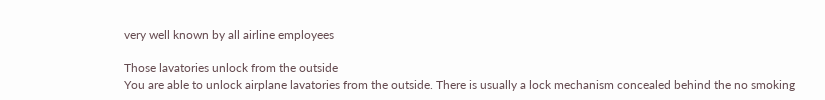very well known by all airline employees

Those lavatories unlock from the outside
You are able to unlock airplane lavatories from the outside. There is usually a lock mechanism concealed behind the no smoking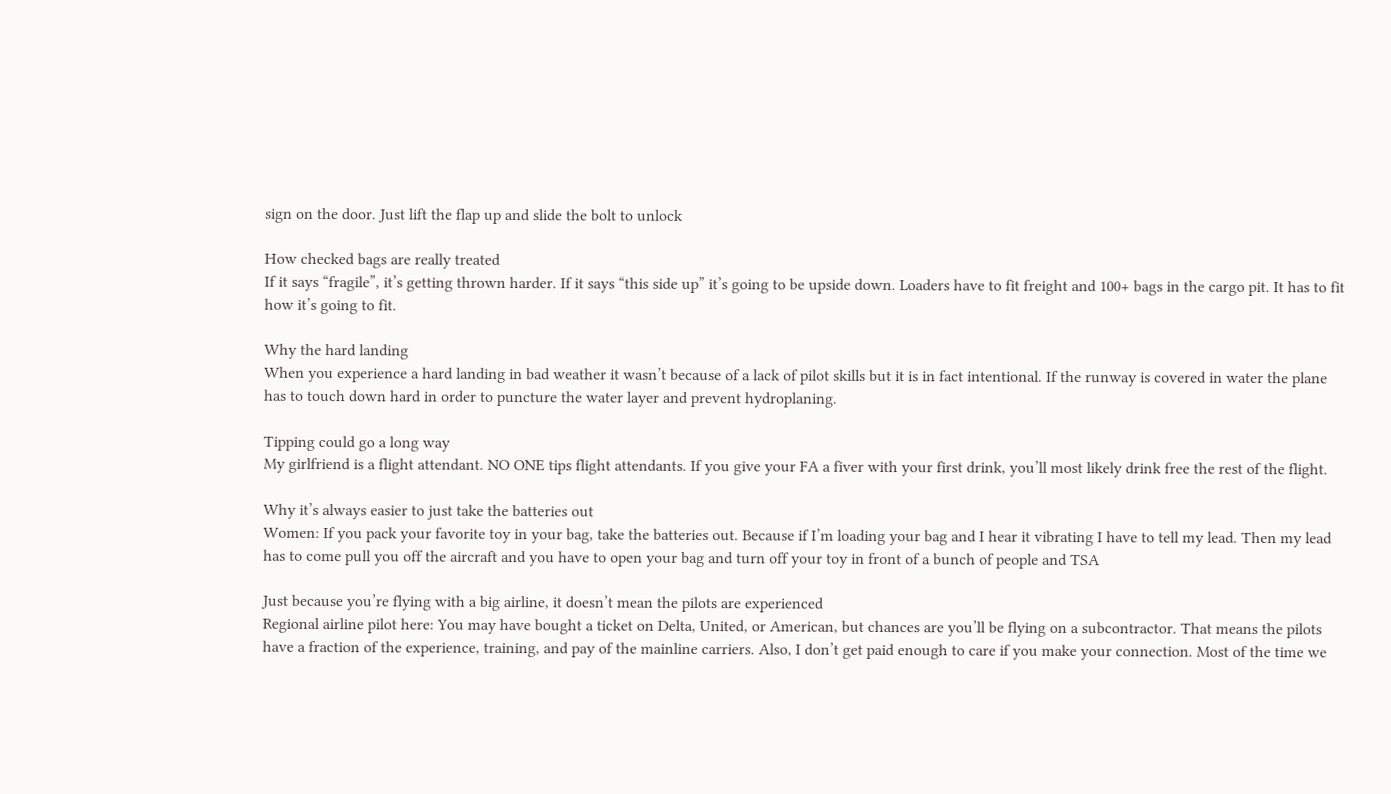sign on the door. Just lift the flap up and slide the bolt to unlock

How checked bags are really treated
If it says “fragile”, it’s getting thrown harder. If it says “this side up” it’s going to be upside down. Loaders have to fit freight and 100+ bags in the cargo pit. It has to fit how it’s going to fit.

Why the hard landing
When you experience a hard landing in bad weather it wasn’t because of a lack of pilot skills but it is in fact intentional. If the runway is covered in water the plane has to touch down hard in order to puncture the water layer and prevent hydroplaning.

Tipping could go a long way
My girlfriend is a flight attendant. NO ONE tips flight attendants. If you give your FA a fiver with your first drink, you’ll most likely drink free the rest of the flight.

Why it’s always easier to just take the batteries out
Women: If you pack your favorite toy in your bag, take the batteries out. Because if I’m loading your bag and I hear it vibrating I have to tell my lead. Then my lead has to come pull you off the aircraft and you have to open your bag and turn off your toy in front of a bunch of people and TSA

Just because you’re flying with a big airline, it doesn’t mean the pilots are experienced
Regional airline pilot here: You may have bought a ticket on Delta, United, or American, but chances are you’ll be flying on a subcontractor. That means the pilots have a fraction of the experience, training, and pay of the mainline carriers. Also, I don’t get paid enough to care if you make your connection. Most of the time we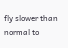fly slower than normal to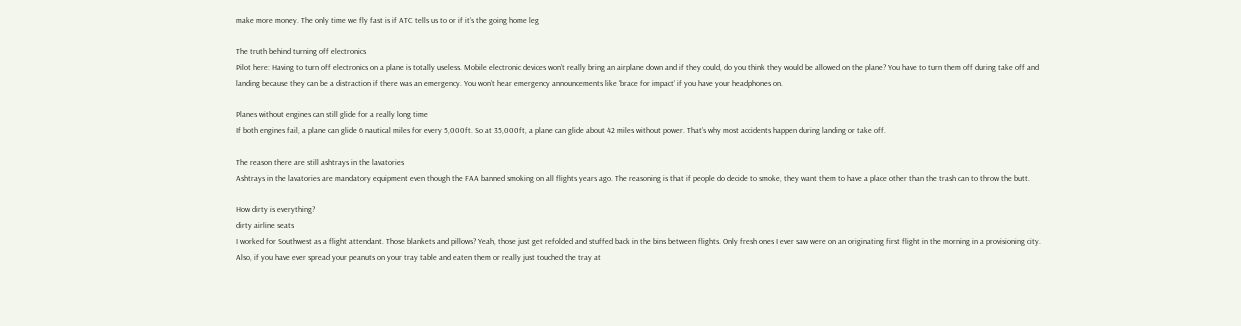make more money. The only time we fly fast is if ATC tells us to or if it’s the going home leg

The truth behind turning off electronics
Pilot here: Having to turn off electronics on a plane is totally useless. Mobile electronic devices won’t really bring an airplane down and if they could, do you think they would be allowed on the plane? You have to turn them off during take off and landing because they can be a distraction if there was an emergency. You won’t hear emergency announcements like ‘brace for impact’ if you have your headphones on.

Planes without engines can still glide for a really long time
If both engines fail, a plane can glide 6 nautical miles for every 5,000ft. So at 35,000ft, a plane can glide about 42 miles without power. That’s why most accidents happen during landing or take off.

The reason there are still ashtrays in the lavatories
Ashtrays in the lavatories are mandatory equipment even though the FAA banned smoking on all flights years ago. The reasoning is that if people do decide to smoke, they want them to have a place other than the trash can to throw the butt.

How dirty is everything?
dirty airline seats
I worked for Southwest as a flight attendant. Those blankets and pillows? Yeah, those just get refolded and stuffed back in the bins between flights. Only fresh ones I ever saw were on an originating first flight in the morning in a provisioning city. Also, if you have ever spread your peanuts on your tray table and eaten them or really just touched the tray at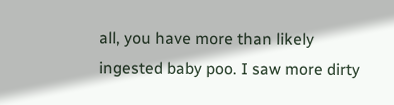all, you have more than likely ingested baby poo. I saw more dirty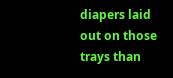diapers laid out on those trays than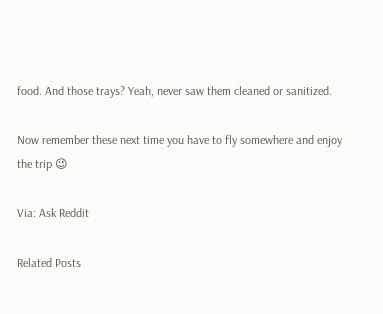food. And those trays? Yeah, never saw them cleaned or sanitized.

Now remember these next time you have to fly somewhere and enjoy the trip 😉

Via: Ask Reddit

Related Posts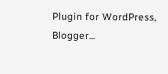Plugin for WordPress, Blogger...